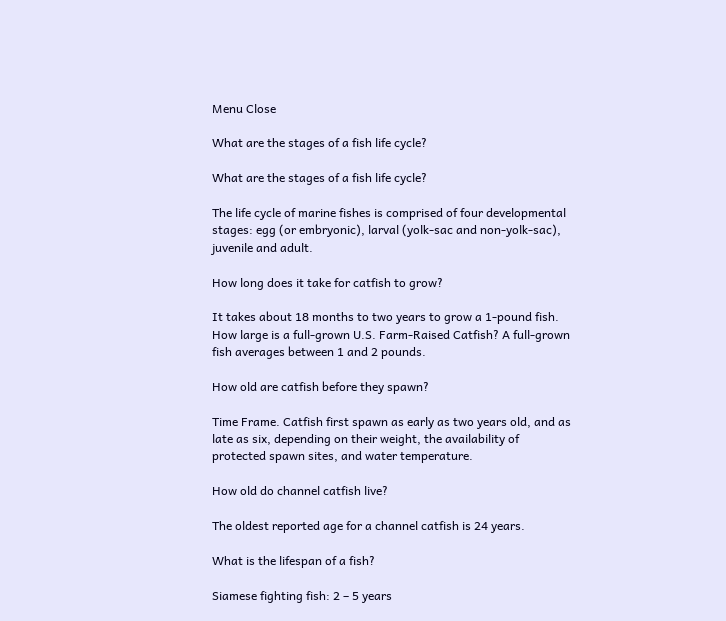Menu Close

What are the stages of a fish life cycle?

What are the stages of a fish life cycle?

The life cycle of marine fishes is comprised of four developmental stages: egg (or embryonic), larval (yolk-sac and non-yolk-sac), juvenile and adult.

How long does it take for catfish to grow?

It takes about 18 months to two years to grow a 1-pound fish. How large is a full-grown U.S. Farm-Raised Catfish? A full-grown fish averages between 1 and 2 pounds.

How old are catfish before they spawn?

Time Frame. Catfish first spawn as early as two years old, and as late as six, depending on their weight, the availability of protected spawn sites, and water temperature.

How old do channel catfish live?

The oldest reported age for a channel catfish is 24 years.

What is the lifespan of a fish?

Siamese fighting fish: 2 – 5 years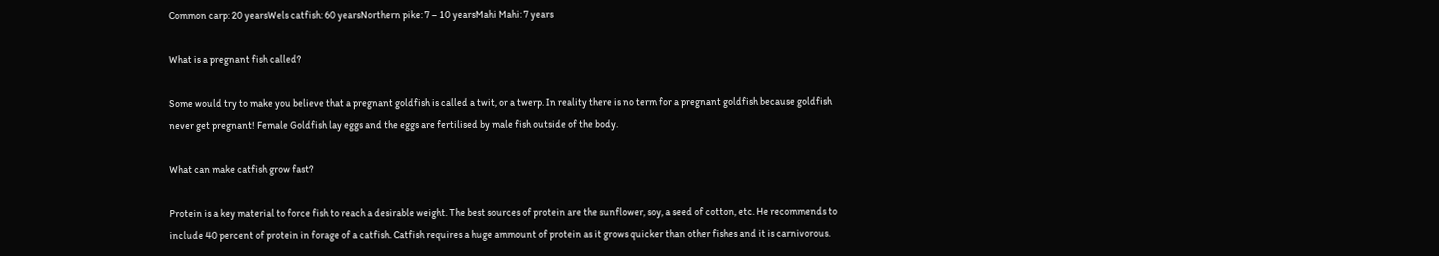Common carp: 20 yearsWels catfish: 60 yearsNorthern pike: 7 – 10 yearsMahi Mahi: 7 years

What is a pregnant fish called?

Some would try to make you believe that a pregnant goldfish is called a twit, or a twerp. In reality there is no term for a pregnant goldfish because goldfish never get pregnant! Female Goldfish lay eggs and the eggs are fertilised by male fish outside of the body.

What can make catfish grow fast?

Protein is a key material to force fish to reach a desirable weight. The best sources of protein are the sunflower, soy, a seed of cotton, etc. He recommends to include 40 percent of protein in forage of a catfish. Catfish requires a huge ammount of protein as it grows quicker than other fishes and it is carnivorous.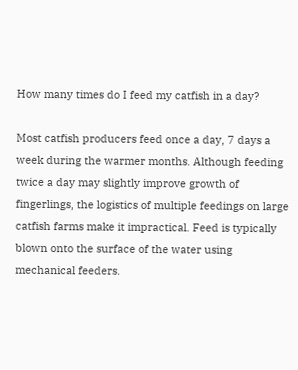How many times do I feed my catfish in a day?

Most catfish producers feed once a day, 7 days a week during the warmer months. Although feeding twice a day may slightly improve growth of fingerlings, the logistics of multiple feedings on large catfish farms make it impractical. Feed is typically blown onto the surface of the water using mechanical feeders.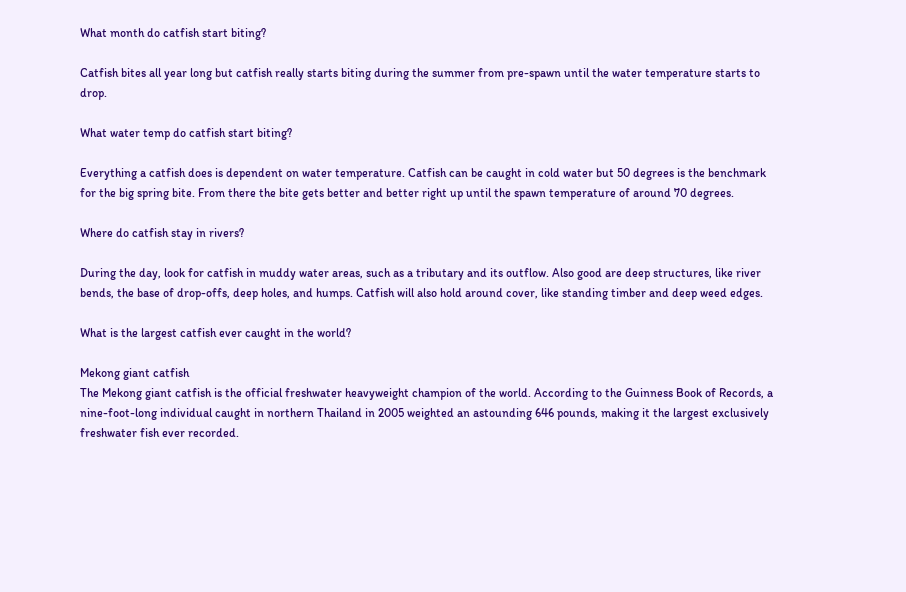What month do catfish start biting?

Catfish bites all year long but catfish really starts biting during the summer from pre-spawn until the water temperature starts to drop.

What water temp do catfish start biting?

Everything a catfish does is dependent on water temperature. Catfish can be caught in cold water but 50 degrees is the benchmark for the big spring bite. From there the bite gets better and better right up until the spawn temperature of around 70 degrees.

Where do catfish stay in rivers?

During the day, look for catfish in muddy water areas, such as a tributary and its outflow. Also good are deep structures, like river bends, the base of drop-offs, deep holes, and humps. Catfish will also hold around cover, like standing timber and deep weed edges.

What is the largest catfish ever caught in the world?

Mekong giant catfish
The Mekong giant catfish is the official freshwater heavyweight champion of the world. According to the Guinness Book of Records, a nine-foot-long individual caught in northern Thailand in 2005 weighted an astounding 646 pounds, making it the largest exclusively freshwater fish ever recorded.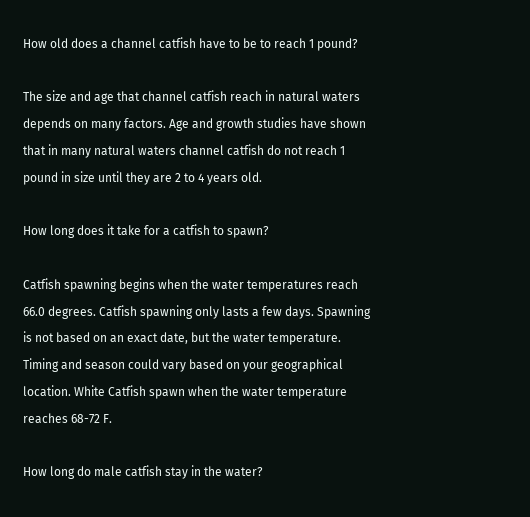How old does a channel catfish have to be to reach 1 pound?

The size and age that channel catfish reach in natural waters depends on many factors. Age and growth studies have shown that in many natural waters channel catfish do not reach 1 pound in size until they are 2 to 4 years old.

How long does it take for a catfish to spawn?

Catfish spawning begins when the water temperatures reach 66.0 degrees. Catfish spawning only lasts a few days. Spawning is not based on an exact date, but the water temperature. Timing and season could vary based on your geographical location. White Catfish spawn when the water temperature reaches 68-72 F.

How long do male catfish stay in the water?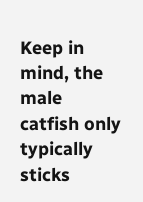Keep in mind, the male catfish only typically sticks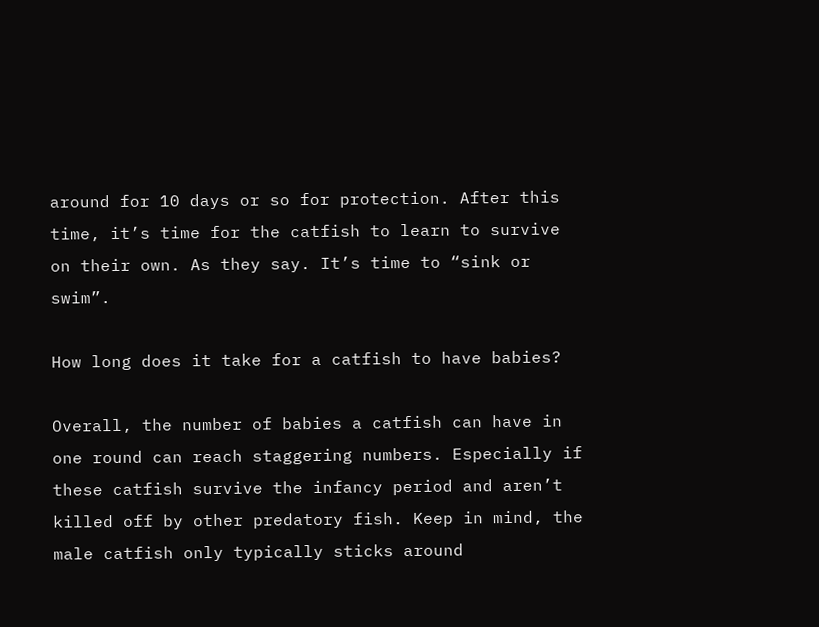around for 10 days or so for protection. After this time, it’s time for the catfish to learn to survive on their own. As they say. It’s time to “sink or swim”.

How long does it take for a catfish to have babies?

Overall, the number of babies a catfish can have in one round can reach staggering numbers. Especially if these catfish survive the infancy period and aren’t killed off by other predatory fish. Keep in mind, the male catfish only typically sticks around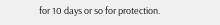for 10 days or so for protection.